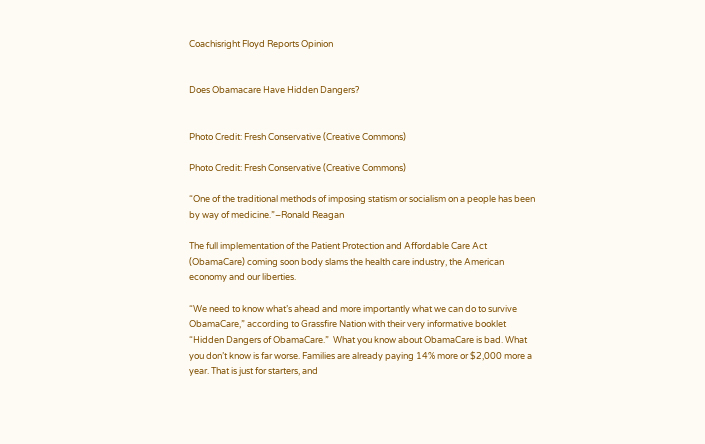Coachisright Floyd Reports Opinion


Does Obamacare Have Hidden Dangers?


Photo Credit: Fresh Conservative (Creative Commons)

Photo Credit: Fresh Conservative (Creative Commons)

“One of the traditional methods of imposing statism or socialism on a people has been by way of medicine.”–Ronald Reagan

The full implementation of the Patient Protection and Affordable Care Act  (ObamaCare) coming soon body slams the health care industry, the American economy and our liberties.

“We need to know what’s ahead and more importantly what we can do to survive ObamaCare,” according to Grassfire Nation with their very informative booklet “Hidden Dangers of ObamaCare.”  What you know about ObamaCare is bad. What you don’t know is far worse. Families are already paying 14% more or $2,000 more a year. That is just for starters, and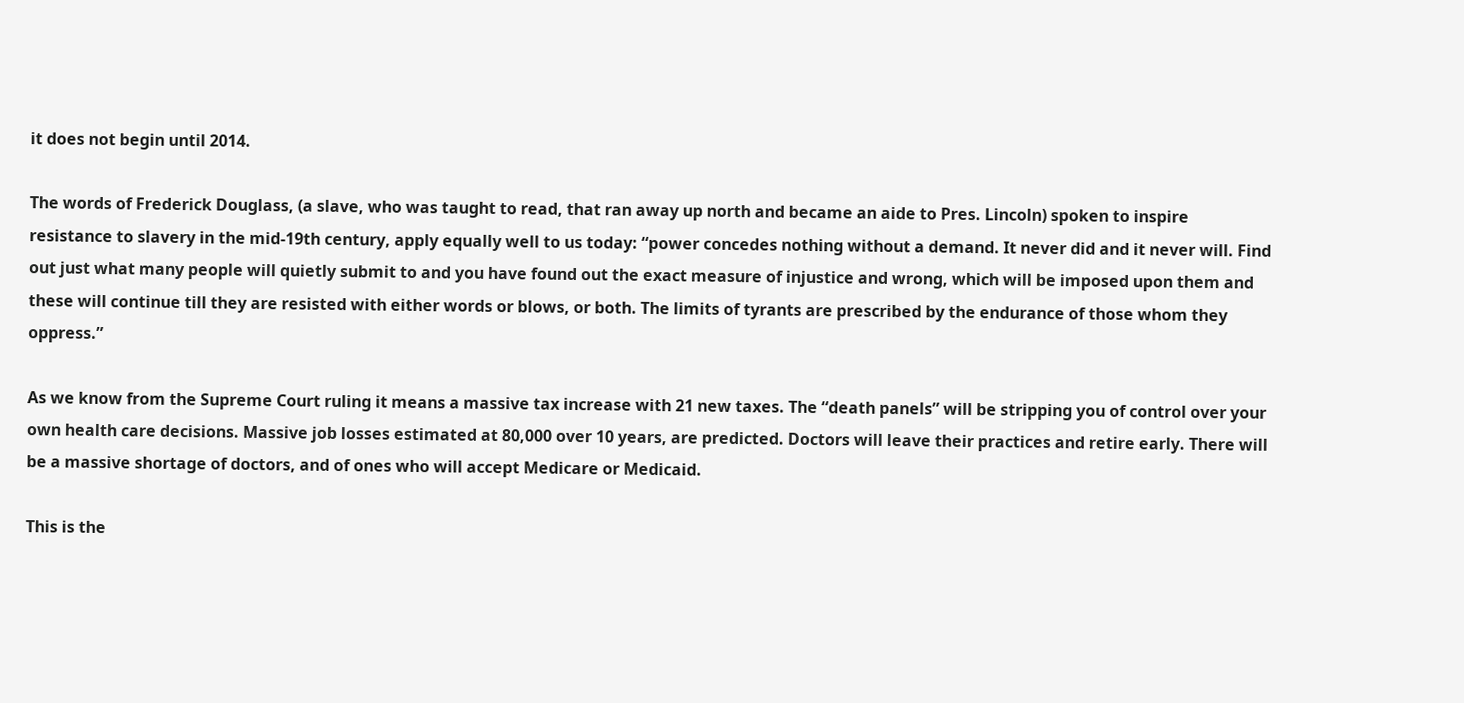it does not begin until 2014.

The words of Frederick Douglass, (a slave, who was taught to read, that ran away up north and became an aide to Pres. Lincoln) spoken to inspire resistance to slavery in the mid-19th century, apply equally well to us today: “power concedes nothing without a demand. It never did and it never will. Find out just what many people will quietly submit to and you have found out the exact measure of injustice and wrong, which will be imposed upon them and these will continue till they are resisted with either words or blows, or both. The limits of tyrants are prescribed by the endurance of those whom they oppress.”

As we know from the Supreme Court ruling it means a massive tax increase with 21 new taxes. The “death panels” will be stripping you of control over your own health care decisions. Massive job losses estimated at 80,000 over 10 years, are predicted. Doctors will leave their practices and retire early. There will be a massive shortage of doctors, and of ones who will accept Medicare or Medicaid.

This is the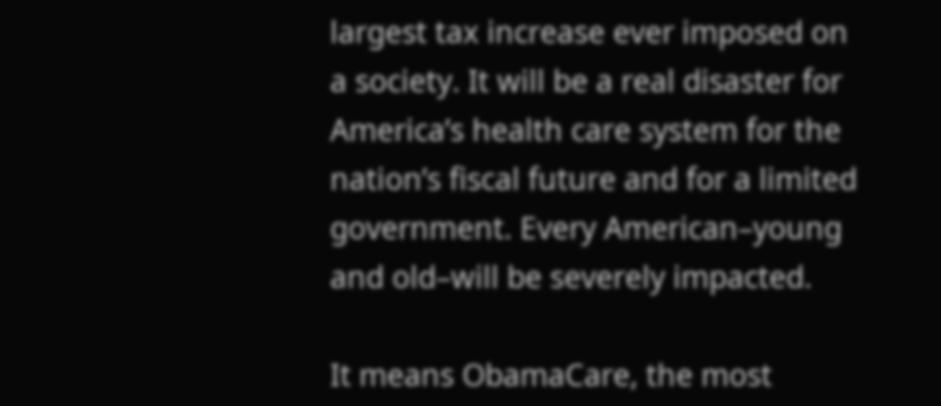largest tax increase ever imposed on a society. It will be a real disaster for America’s health care system for the nation’s fiscal future and for a limited government. Every American–young and old–will be severely impacted.

It means ObamaCare, the most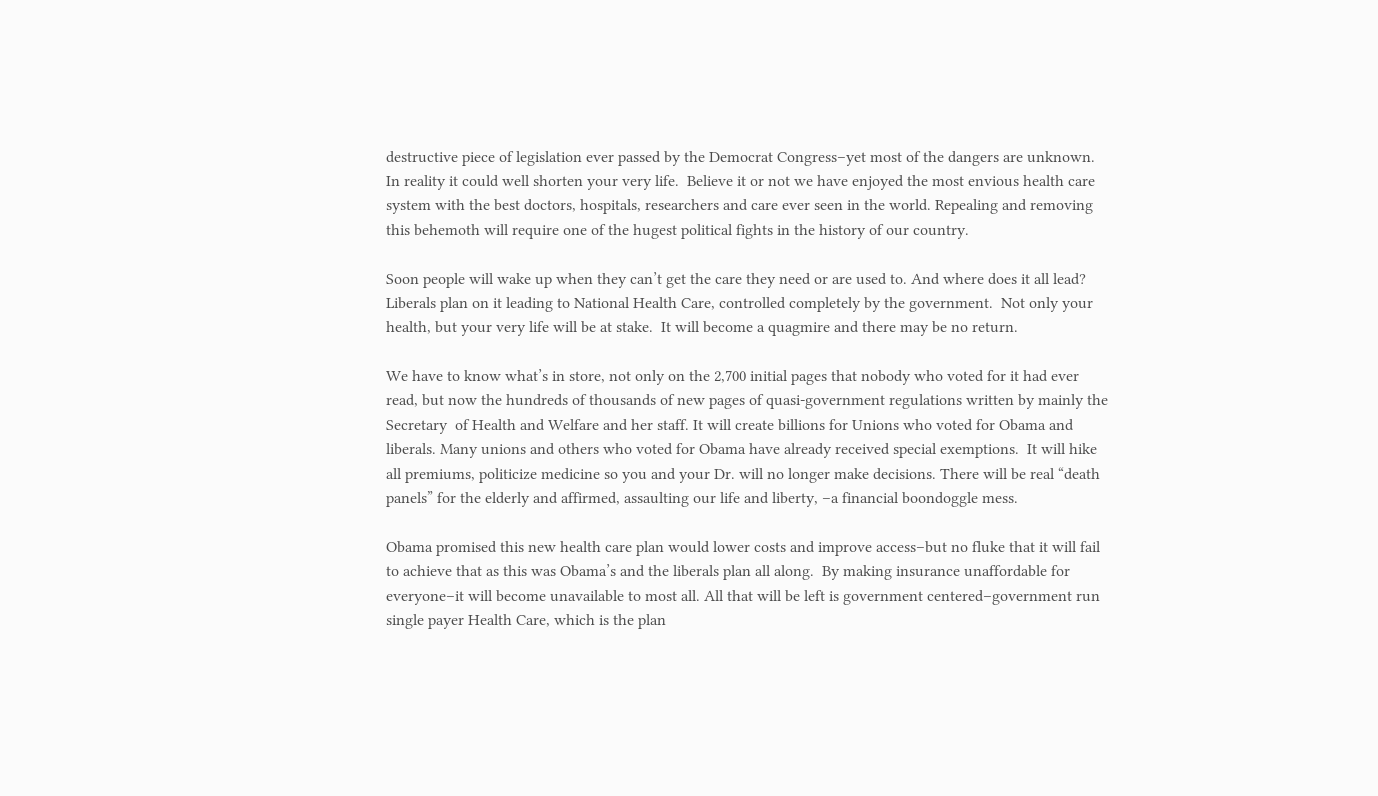destructive piece of legislation ever passed by the Democrat Congress–yet most of the dangers are unknown. In reality it could well shorten your very life.  Believe it or not we have enjoyed the most envious health care system with the best doctors, hospitals, researchers and care ever seen in the world. Repealing and removing this behemoth will require one of the hugest political fights in the history of our country.

Soon people will wake up when they can’t get the care they need or are used to. And where does it all lead?  Liberals plan on it leading to National Health Care, controlled completely by the government.  Not only your health, but your very life will be at stake.  It will become a quagmire and there may be no return.

We have to know what’s in store, not only on the 2,700 initial pages that nobody who voted for it had ever read, but now the hundreds of thousands of new pages of quasi-government regulations written by mainly the Secretary  of Health and Welfare and her staff. It will create billions for Unions who voted for Obama and liberals. Many unions and others who voted for Obama have already received special exemptions.  It will hike all premiums, politicize medicine so you and your Dr. will no longer make decisions. There will be real “death panels” for the elderly and affirmed, assaulting our life and liberty, –a financial boondoggle mess.

Obama promised this new health care plan would lower costs and improve access–but no fluke that it will fail to achieve that as this was Obama’s and the liberals plan all along.  By making insurance unaffordable for everyone–it will become unavailable to most all. All that will be left is government centered–government run single payer Health Care, which is the plan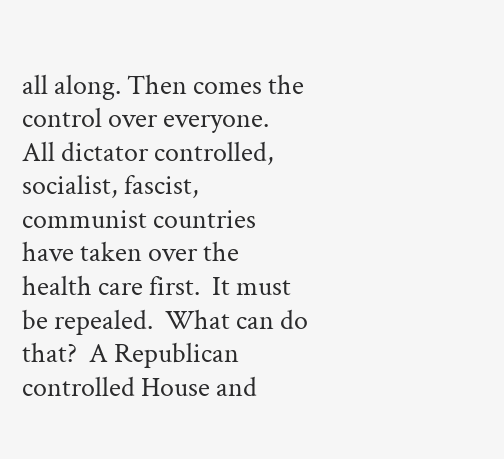all along. Then comes the control over everyone.  All dictator controlled, socialist, fascist, communist countries have taken over the health care first.  It must be repealed.  What can do that?  A Republican controlled House and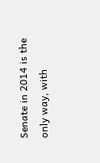Senate in 2014 is the only way, with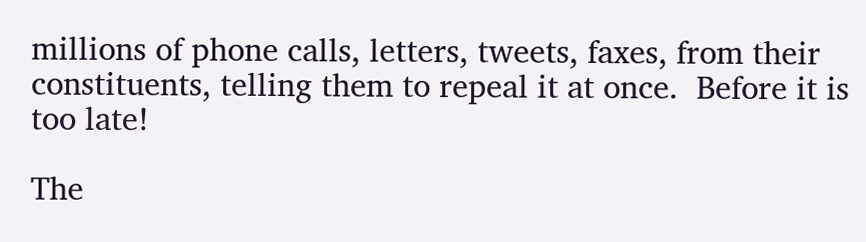millions of phone calls, letters, tweets, faxes, from their constituents, telling them to repeal it at once.  Before it is too late!

The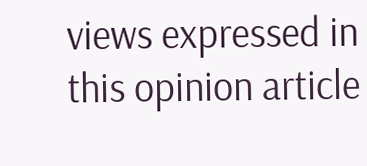views expressed in this opinion article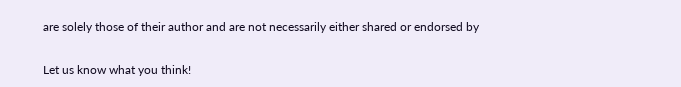are solely those of their author and are not necessarily either shared or endorsed by


Let us know what you think!